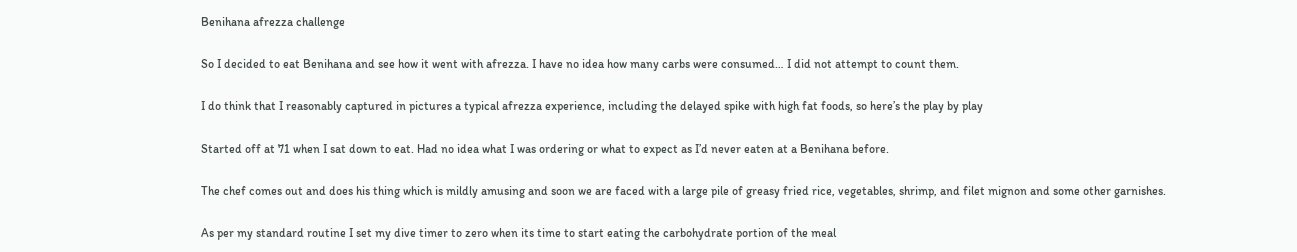Benihana afrezza challenge

So I decided to eat Benihana and see how it went with afrezza. I have no idea how many carbs were consumed… I did not attempt to count them.

I do think that I reasonably captured in pictures a typical afrezza experience, including the delayed spike with high fat foods, so here’s the play by play

Started off at 71 when I sat down to eat. Had no idea what I was ordering or what to expect as I’d never eaten at a Benihana before.

The chef comes out and does his thing which is mildly amusing and soon we are faced with a large pile of greasy fried rice, vegetables, shrimp, and filet mignon and some other garnishes.

As per my standard routine I set my dive timer to zero when its time to start eating the carbohydrate portion of the meal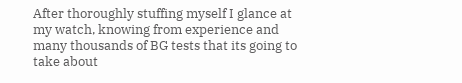After thoroughly stuffing myself I glance at my watch, knowing from experience and many thousands of BG tests that its going to take about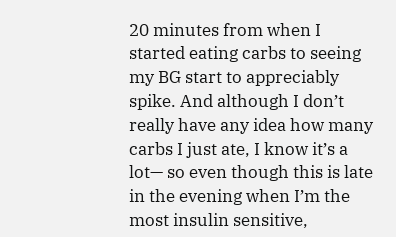20 minutes from when I started eating carbs to seeing my BG start to appreciably spike. And although I don’t really have any idea how many carbs I just ate, I know it’s a lot— so even though this is late in the evening when I’m the most insulin sensitive,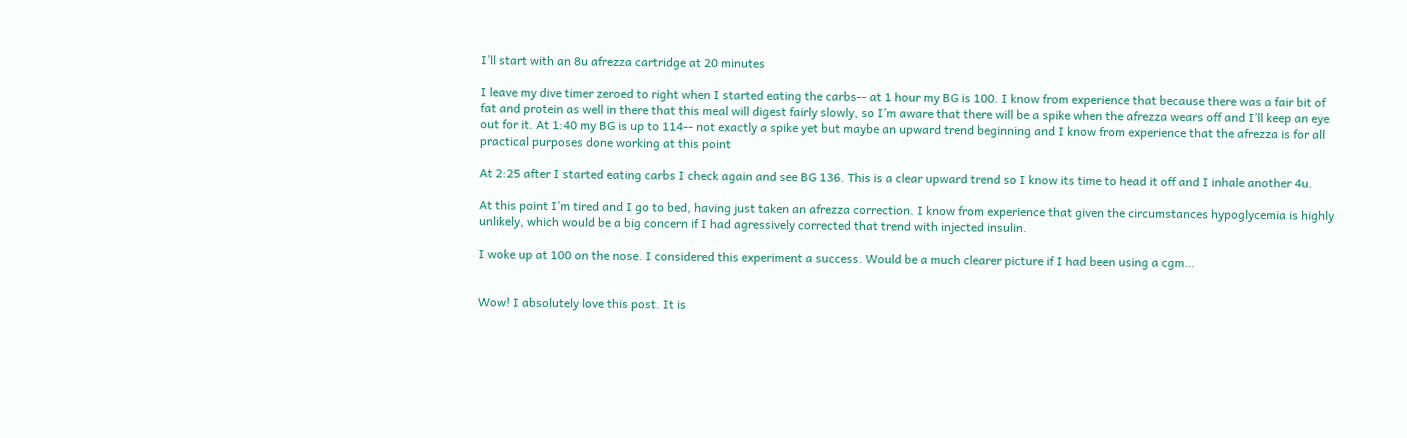I’ll start with an 8u afrezza cartridge at 20 minutes

I leave my dive timer zeroed to right when I started eating the carbs-- at 1 hour my BG is 100. I know from experience that because there was a fair bit of fat and protein as well in there that this meal will digest fairly slowly, so I’m aware that there will be a spike when the afrezza wears off and I’ll keep an eye out for it. At 1:40 my BG is up to 114-- not exactly a spike yet but maybe an upward trend beginning and I know from experience that the afrezza is for all practical purposes done working at this point

At 2:25 after I started eating carbs I check again and see BG 136. This is a clear upward trend so I know its time to head it off and I inhale another 4u.

At this point I’m tired and I go to bed, having just taken an afrezza correction. I know from experience that given the circumstances hypoglycemia is highly unlikely, which would be a big concern if I had agressively corrected that trend with injected insulin.

I woke up at 100 on the nose. I considered this experiment a success. Would be a much clearer picture if I had been using a cgm…


Wow! I absolutely love this post. It is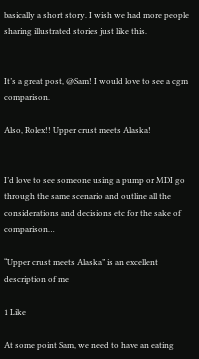basically a short story. I wish we had more people sharing illustrated stories just like this.


It’s a great post, @Sam! I would love to see a cgm comparison.

Also, Rolex!! Upper crust meets Alaska!


I’d love to see someone using a pump or MDI go through the same scenario and outline all the considerations and decisions etc for the sake of comparison…

“Upper crust meets Alaska” is an excellent description of me

1 Like

At some point Sam, we need to have an eating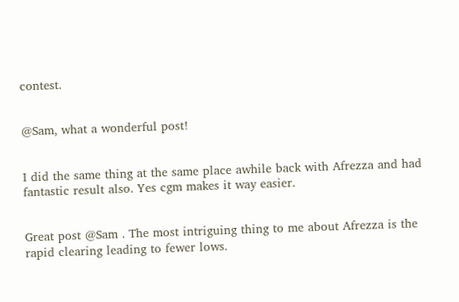contest.


@Sam, what a wonderful post!


I did the same thing at the same place awhile back with Afrezza and had fantastic result also. Yes cgm makes it way easier.


Great post @Sam . The most intriguing thing to me about Afrezza is the rapid clearing leading to fewer lows.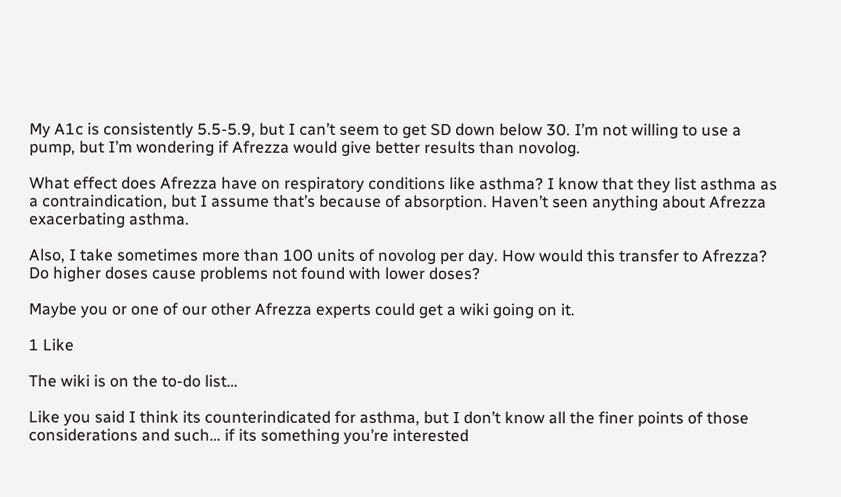My A1c is consistently 5.5-5.9, but I can’t seem to get SD down below 30. I’m not willing to use a pump, but I’m wondering if Afrezza would give better results than novolog.

What effect does Afrezza have on respiratory conditions like asthma? I know that they list asthma as a contraindication, but I assume that’s because of absorption. Haven’t seen anything about Afrezza exacerbating asthma.

Also, I take sometimes more than 100 units of novolog per day. How would this transfer to Afrezza? Do higher doses cause problems not found with lower doses?

Maybe you or one of our other Afrezza experts could get a wiki going on it.

1 Like

The wiki is on the to-do list…

Like you said I think its counterindicated for asthma, but I don’t know all the finer points of those considerations and such… if its something you’re interested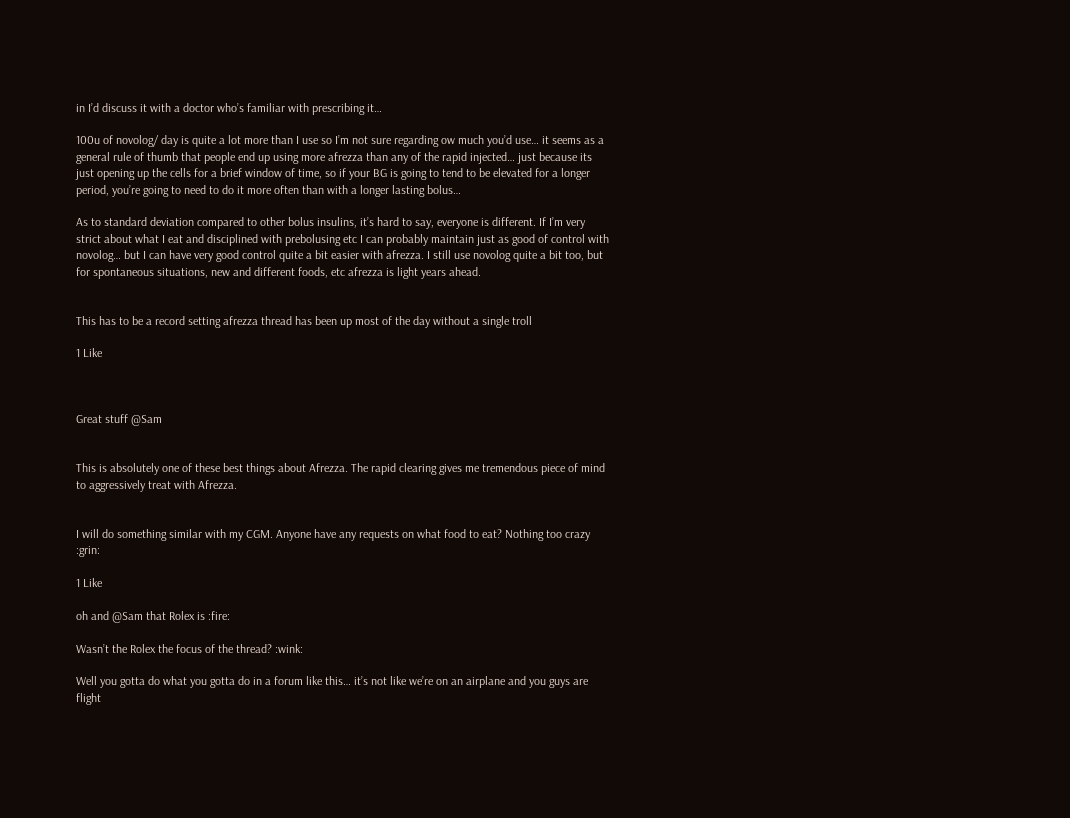in I’d discuss it with a doctor who’s familiar with prescribing it…

100u of novolog/ day is quite a lot more than I use so I’m not sure regarding ow much you’d use… it seems as a general rule of thumb that people end up using more afrezza than any of the rapid injected… just because its just opening up the cells for a brief window of time, so if your BG is going to tend to be elevated for a longer period, you’re going to need to do it more often than with a longer lasting bolus…

As to standard deviation compared to other bolus insulins, it’s hard to say, everyone is different. If I’m very strict about what I eat and disciplined with prebolusing etc I can probably maintain just as good of control with novolog… but I can have very good control quite a bit easier with afrezza. I still use novolog quite a bit too, but for spontaneous situations, new and different foods, etc afrezza is light years ahead.


This has to be a record setting afrezza thread has been up most of the day without a single troll

1 Like



Great stuff @Sam


This is absolutely one of these best things about Afrezza. The rapid clearing gives me tremendous piece of mind to aggressively treat with Afrezza.


I will do something similar with my CGM. Anyone have any requests on what food to eat? Nothing too crazy :grin:

1 Like

oh and @Sam that Rolex is :fire:

Wasn’t the Rolex the focus of the thread? :wink:

Well you gotta do what you gotta do in a forum like this… it’s not like we’re on an airplane and you guys are flight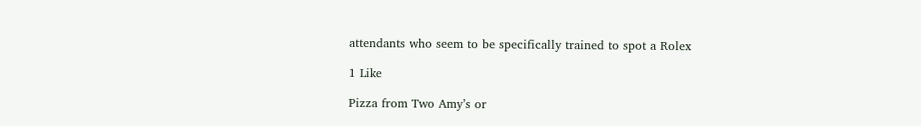attendants who seem to be specifically trained to spot a Rolex

1 Like

Pizza from Two Amy’s or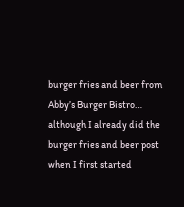burger fries and beer from Abby’s Burger Bistro… although I already did the burger fries and beer post when I first started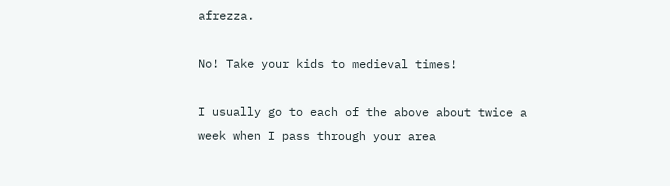afrezza.

No! Take your kids to medieval times!

I usually go to each of the above about twice a week when I pass through your area